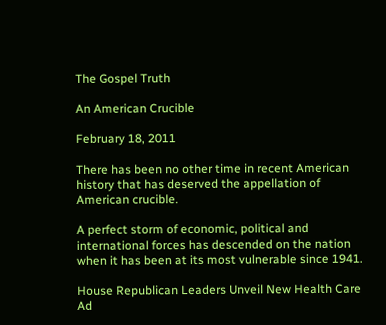The Gospel Truth

An American Crucible

February 18, 2011

There has been no other time in recent American history that has deserved the appellation of American crucible.

A perfect storm of economic, political and international forces has descended on the nation when it has been at its most vulnerable since 1941.

House Republican Leaders Unveil New Health Care Ad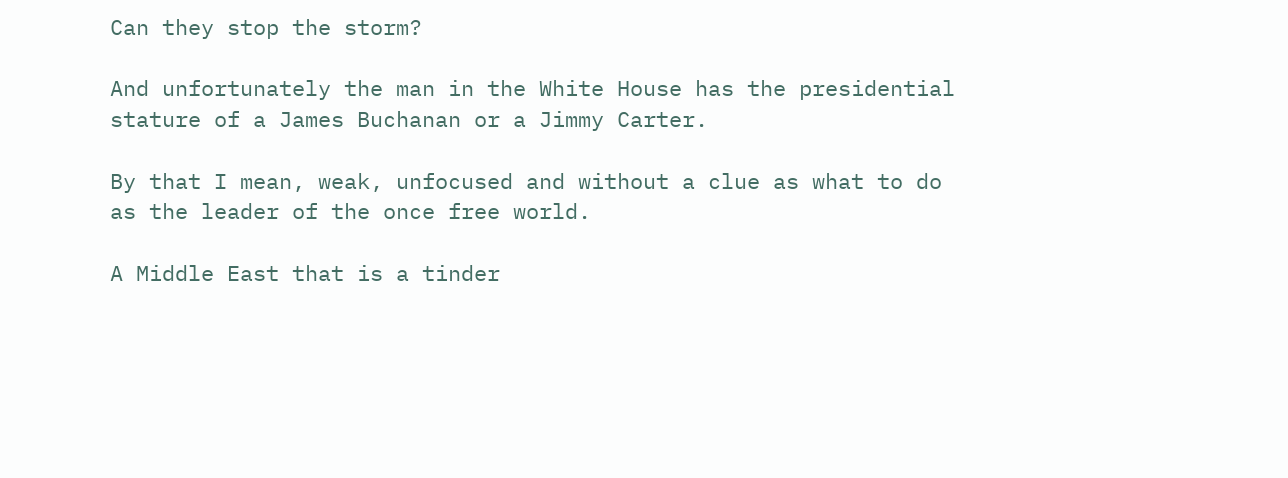Can they stop the storm?

And unfortunately the man in the White House has the presidential stature of a James Buchanan or a Jimmy Carter.

By that I mean, weak, unfocused and without a clue as what to do as the leader of the once free world.

A Middle East that is a tinder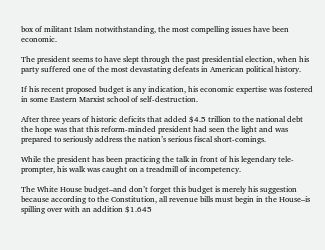box of militant Islam notwithstanding, the most compelling issues have been economic.

The president seems to have slept through the past presidential election, when his party suffered one of the most devastating defeats in American political history.

If his recent proposed budget is any indication, his economic expertise was fostered in some Eastern Marxist school of self-destruction.

After three years of historic deficits that added $4.5 trillion to the national debt  the hope was that this reform-minded president had seen the light and was prepared to seriously address the nation’s serious fiscal short-comings.

While the president has been practicing the talk in front of his legendary tele-prompter, his walk was caught on a treadmill of incompetency.

The White House budget–and don’t forget this budget is merely his suggestion because according to the Constitution, all revenue bills must begin in the House–is spilling over with an addition $1.645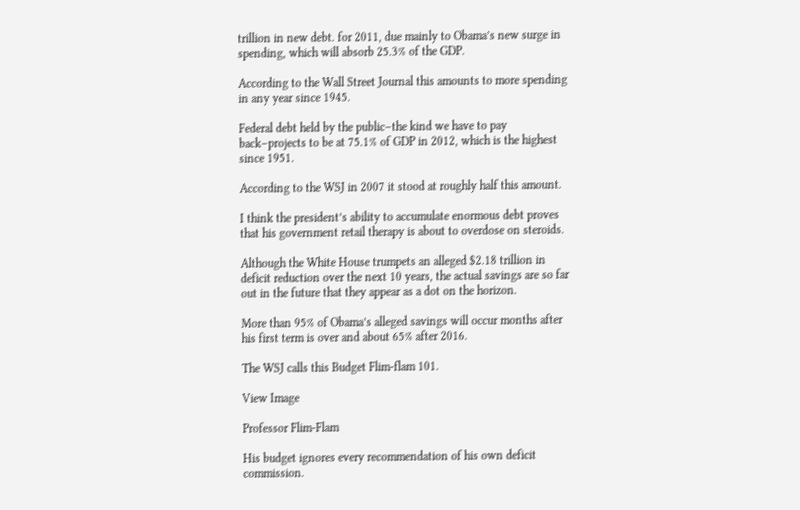trillion in new debt. for 2011, due mainly to Obama’s new surge in spending, which will absorb 25.3% of the GDP.

According to the Wall Street Journal this amounts to more spending in any year since 1945.

Federal debt held by the public–the kind we have to pay back–projects to be at 75.1% of GDP in 2012, which is the highest since 1951.

According to the WSJ in 2007 it stood at roughly half this amount.

I think the president’s ability to accumulate enormous debt proves that his government retail therapy is about to overdose on steroids.

Although the White House trumpets an alleged $2.18 trillion in deficit reduction over the next 10 years, the actual savings are so far out in the future that they appear as a dot on the horizon.

More than 95% of Obama’s alleged savings will occur months after his first term is over and about 65% after 2016.

The WSJ calls this Budget Flim-flam 101.

View Image

Professor Flim-Flam

His budget ignores every recommendation of his own deficit commission.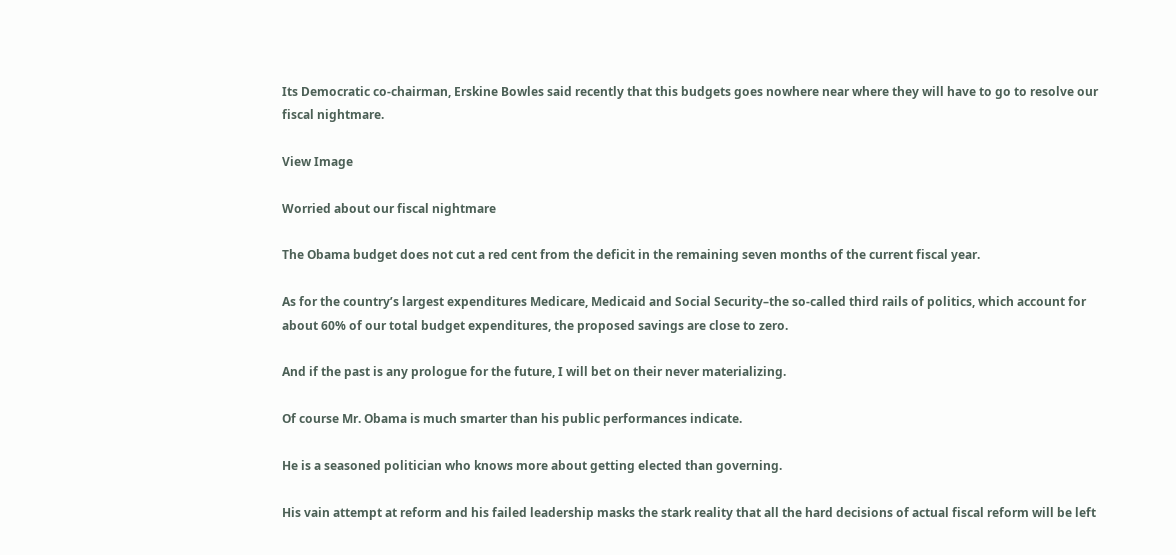Its Democratic co-chairman, Erskine Bowles said recently that this budgets goes nowhere near where they will have to go to resolve our fiscal nightmare.

View Image

Worried about our fiscal nightmare

The Obama budget does not cut a red cent from the deficit in the remaining seven months of the current fiscal year.

As for the country’s largest expenditures Medicare, Medicaid and Social Security–the so-called third rails of politics, which account for about 60% of our total budget expenditures, the proposed savings are close to zero.

And if the past is any prologue for the future, I will bet on their never materializing.

Of course Mr. Obama is much smarter than his public performances indicate.

He is a seasoned politician who knows more about getting elected than governing.

His vain attempt at reform and his failed leadership masks the stark reality that all the hard decisions of actual fiscal reform will be left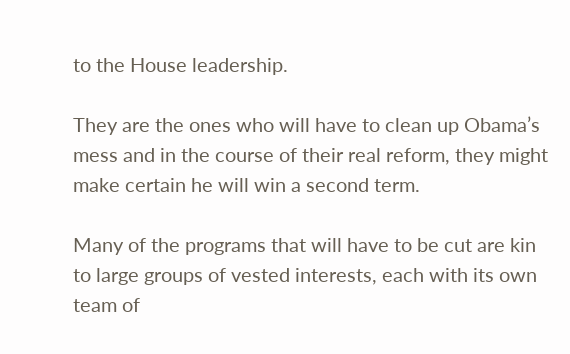to the House leadership.

They are the ones who will have to clean up Obama’s mess and in the course of their real reform, they might make certain he will win a second term.

Many of the programs that will have to be cut are kin to large groups of vested interests, each with its own team of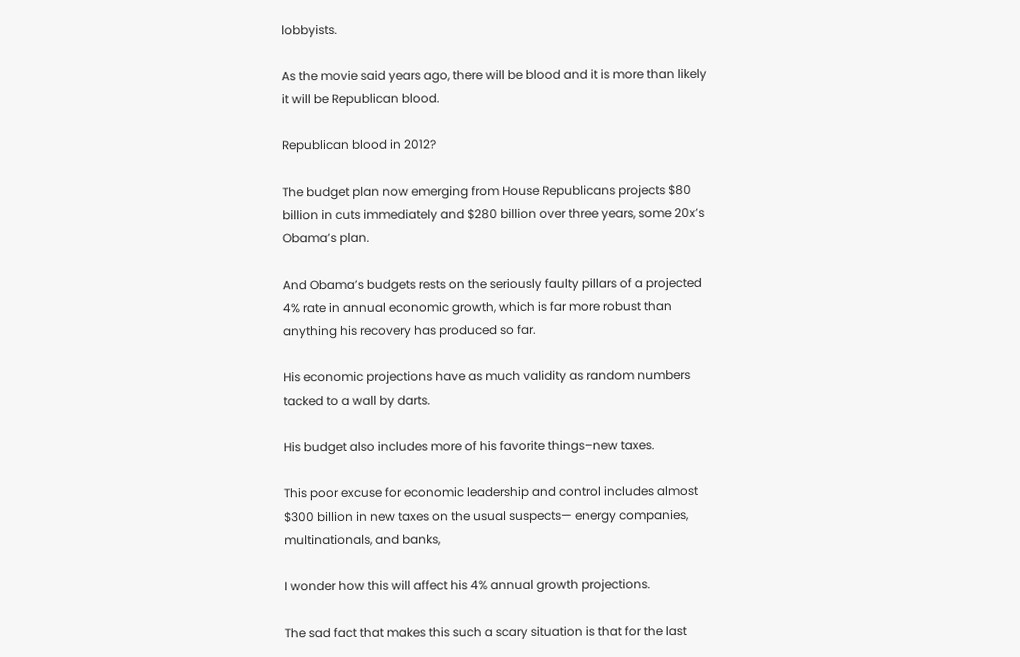lobbyists.

As the movie said years ago, there will be blood and it is more than likely it will be Republican blood.

Republican blood in 2012?

The budget plan now emerging from House Republicans projects $80 billion in cuts immediately and $280 billion over three years, some 20x’s Obama’s plan.

And Obama’s budgets rests on the seriously faulty pillars of a projected 4% rate in annual economic growth, which is far more robust than anything his recovery has produced so far.

His economic projections have as much validity as random numbers tacked to a wall by darts.

His budget also includes more of his favorite things–new taxes.

This poor excuse for economic leadership and control includes almost $300 billion in new taxes on the usual suspects— energy companies, multinationals, and banks,

I wonder how this will affect his 4% annual growth projections.

The sad fact that makes this such a scary situation is that for the last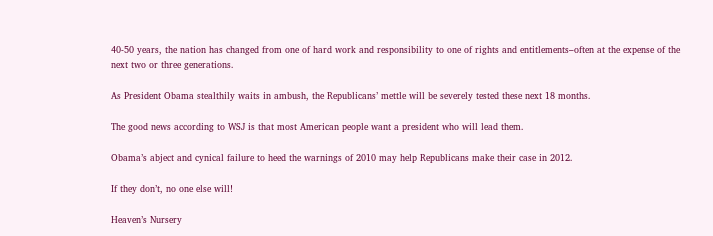40-50 years, the nation has changed from one of hard work and responsibility to one of rights and entitlements–often at the expense of the next two or three generations.

As President Obama stealthily waits in ambush, the Republicans’ mettle will be severely tested these next 18 months.

The good news according to WSJ is that most American people want a president who will lead them.

Obama’s abject and cynical failure to heed the warnings of 2010 may help Republicans make their case in 2012.

If they don’t, no one else will!

Heaven’s Nursery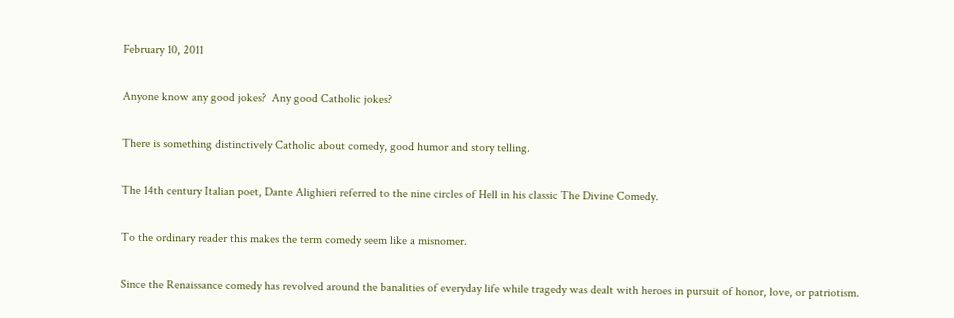February 10, 2011

Anyone know any good jokes?  Any good Catholic jokes?

There is something distinctively Catholic about comedy, good humor and story telling.

The 14th century Italian poet, Dante Alighieri referred to the nine circles of Hell in his classic The Divine Comedy.

To the ordinary reader this makes the term comedy seem like a misnomer.

Since the Renaissance comedy has revolved around the banalities of everyday life while tragedy was dealt with heroes in pursuit of honor, love, or patriotism.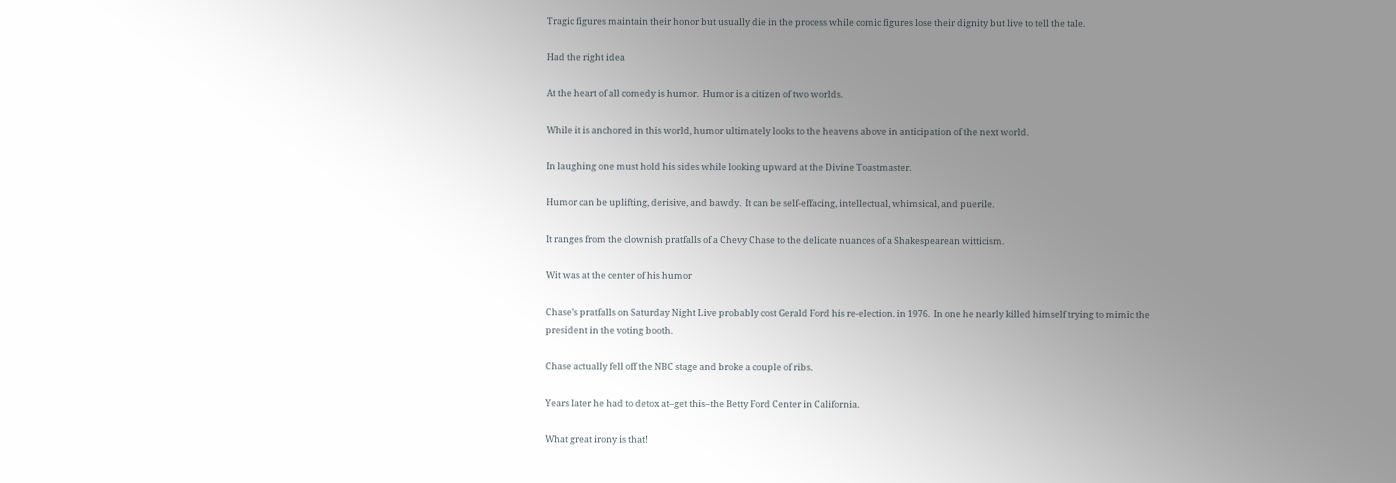Tragic figures maintain their honor but usually die in the process while comic figures lose their dignity but live to tell the tale.

Had the right idea

At the heart of all comedy is humor.  Humor is a citizen of two worlds.

While it is anchored in this world, humor ultimately looks to the heavens above in anticipation of the next world.

In laughing one must hold his sides while looking upward at the Divine Toastmaster.

Humor can be uplifting, derisive, and bawdy.  It can be self-effacing, intellectual, whimsical, and puerile.

It ranges from the clownish pratfalls of a Chevy Chase to the delicate nuances of a Shakespearean witticism.

Wit was at the center of his humor

Chase’s pratfalls on Saturday Night Live probably cost Gerald Ford his re-election. in 1976.  In one he nearly killed himself trying to mimic the president in the voting booth.

Chase actually fell off the NBC stage and broke a couple of ribs.

Years later he had to detox at–get this–the Betty Ford Center in California.

What great irony is that!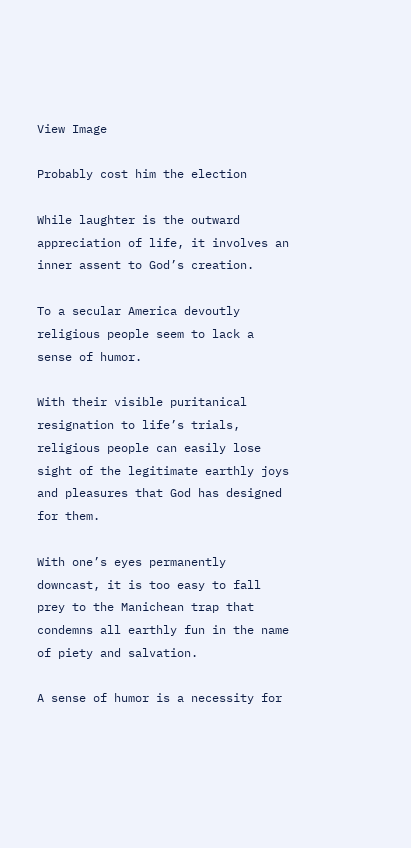View Image

Probably cost him the election

While laughter is the outward appreciation of life, it involves an inner assent to God’s creation.

To a secular America devoutly religious people seem to lack a sense of humor.

With their visible puritanical resignation to life’s trials, religious people can easily lose sight of the legitimate earthly joys and pleasures that God has designed for them.

With one’s eyes permanently downcast, it is too easy to fall prey to the Manichean trap that condemns all earthly fun in the name of piety and salvation.

A sense of humor is a necessity for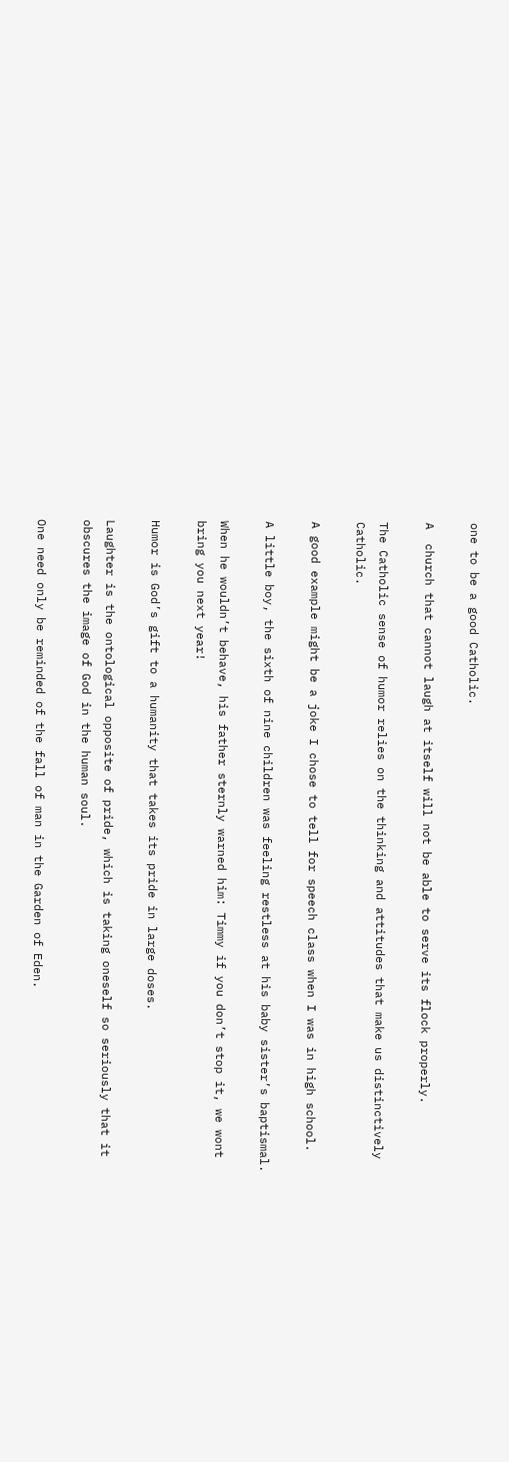one to be a good Catholic.

A  church that cannot laugh at itself will not be able to serve its flock properly.

The Catholic sense of humor relies on the thinking and attitudes that make us distinctively Catholic.

A good example might be a joke I chose to tell for speech class when I was in high school.

A little boy, the sixth of nine children was feeling restless at his baby sister’s baptismal.

When he wouldn’t behave, his father sternly warned him: Timmy if you don’t stop it, we wont bring you next year!

Humor is God’s gift to a humanity that takes its pride in large doses.

Laughter is the ontological opposite of pride, which is taking oneself so seriously that it obscures the image of God in the human soul.

One need only be reminded of the fall of man in the Garden of Eden.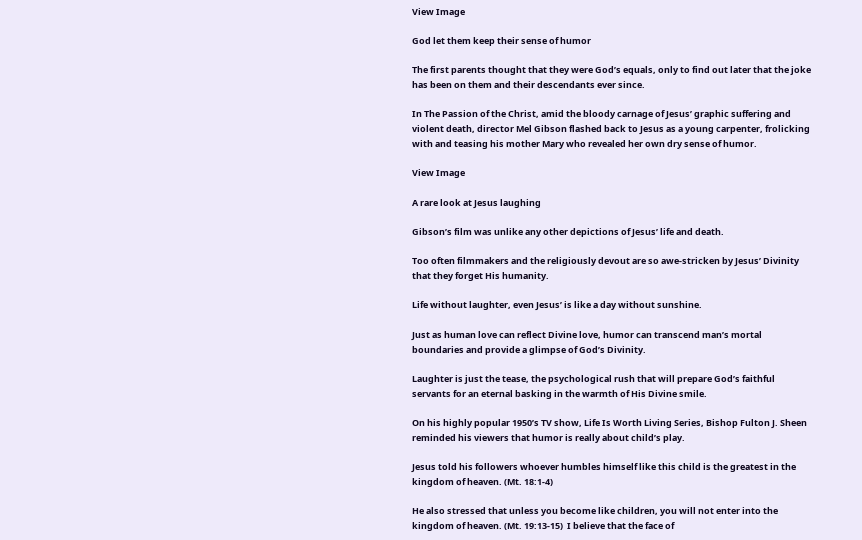View Image

God let them keep their sense of humor

The first parents thought that they were God’s equals, only to find out later that the joke has been on them and their descendants ever since.

In The Passion of the Christ, amid the bloody carnage of Jesus’ graphic suffering and violent death, director Mel Gibson flashed back to Jesus as a young carpenter, frolicking with and teasing his mother Mary who revealed her own dry sense of humor.

View Image

A rare look at Jesus laughing

Gibson’s film was unlike any other depictions of Jesus’ life and death.

Too often filmmakers and the religiously devout are so awe-stricken by Jesus’ Divinity that they forget His humanity.

Life without laughter, even Jesus’ is like a day without sunshine.

Just as human love can reflect Divine love, humor can transcend man’s mortal boundaries and provide a glimpse of God’s Divinity.

Laughter is just the tease, the psychological rush that will prepare God’s faithful servants for an eternal basking in the warmth of His Divine smile.

On his highly popular 1950’s TV show, Life Is Worth Living Series, Bishop Fulton J. Sheen reminded his viewers that humor is really about child’s play.

Jesus told his followers whoever humbles himself like this child is the greatest in the kingdom of heaven. (Mt. 18:1-4)

He also stressed that unless you become like children, you will not enter into the kingdom of heaven. (Mt. 19:13-15)  I believe that the face of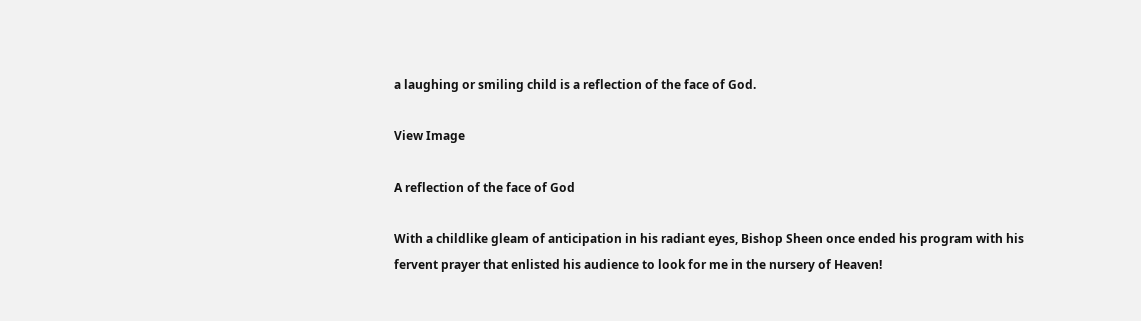a laughing or smiling child is a reflection of the face of God.

View Image

A reflection of the face of God

With a childlike gleam of anticipation in his radiant eyes, Bishop Sheen once ended his program with his fervent prayer that enlisted his audience to look for me in the nursery of Heaven!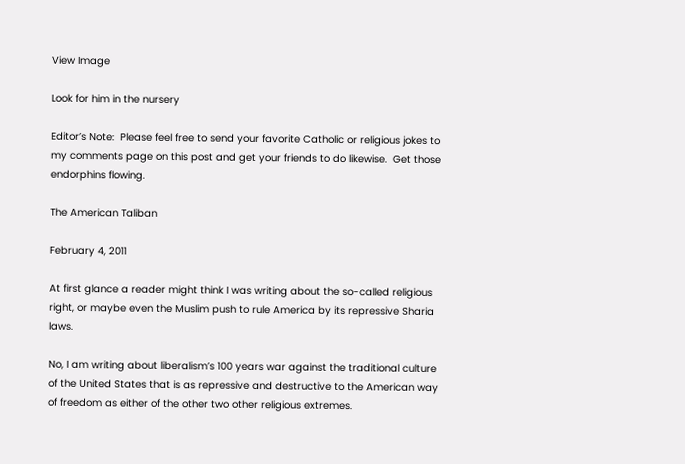View Image

Look for him in the nursery

Editor’s Note:  Please feel free to send your favorite Catholic or religious jokes to my comments page on this post and get your friends to do likewise.  Get those endorphins flowing.

The American Taliban

February 4, 2011

At first glance a reader might think I was writing about the so-called religious right, or maybe even the Muslim push to rule America by its repressive Sharia laws.

No, I am writing about liberalism’s 100 years war against the traditional culture of the United States that is as repressive and destructive to the American way of freedom as either of the other two other religious extremes.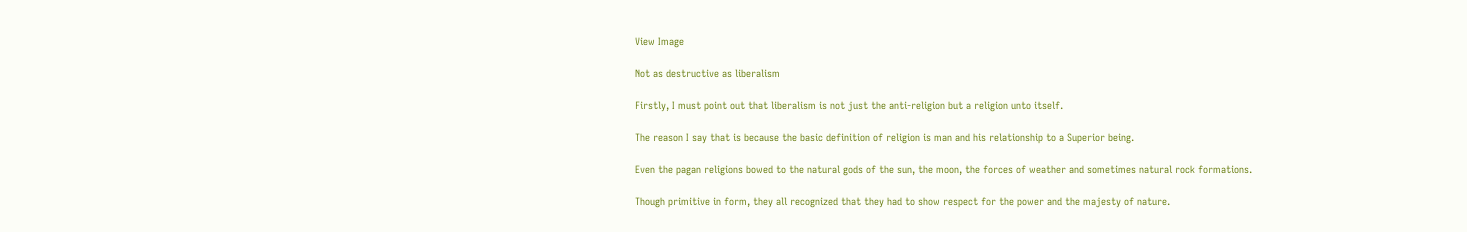View Image

Not as destructive as liberalism

Firstly, I must point out that liberalism is not just the anti-religion but a religion unto itself.

The reason I say that is because the basic definition of religion is man and his relationship to a Superior being.

Even the pagan religions bowed to the natural gods of the sun, the moon, the forces of weather and sometimes natural rock formations.

Though primitive in form, they all recognized that they had to show respect for the power and the majesty of nature.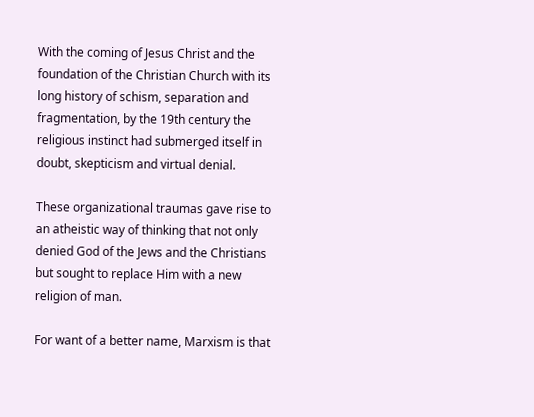With the coming of Jesus Christ and the foundation of the Christian Church with its long history of schism, separation and fragmentation, by the 19th century the religious instinct had submerged itself in doubt, skepticism and virtual denial.

These organizational traumas gave rise to an atheistic way of thinking that not only denied God of the Jews and the Christians but sought to replace Him with a new religion of man.

For want of a better name, Marxism is that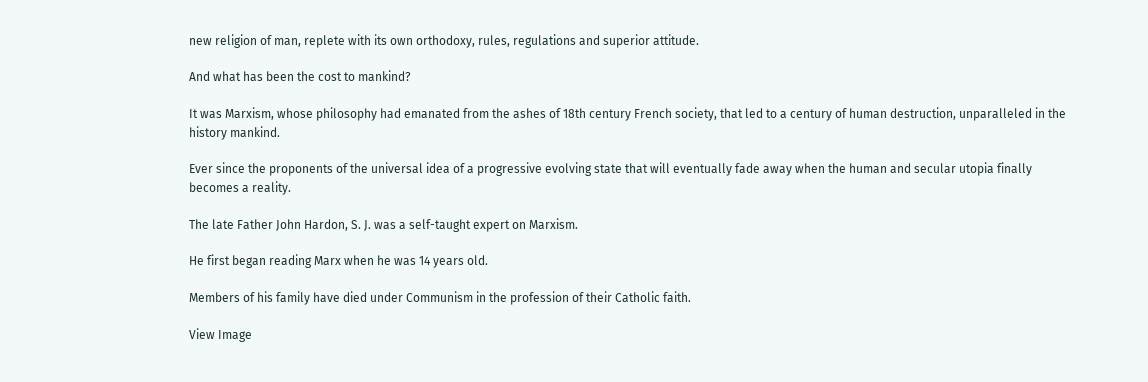new religion of man, replete with its own orthodoxy, rules, regulations and superior attitude.

And what has been the cost to mankind?

It was Marxism, whose philosophy had emanated from the ashes of 18th century French society, that led to a century of human destruction, unparalleled in the history mankind.

Ever since the proponents of the universal idea of a progressive evolving state that will eventually fade away when the human and secular utopia finally becomes a reality.

The late Father John Hardon, S. J. was a self-taught expert on Marxism.

He first began reading Marx when he was 14 years old.

Members of his family have died under Communism in the profession of their Catholic faith.

View Image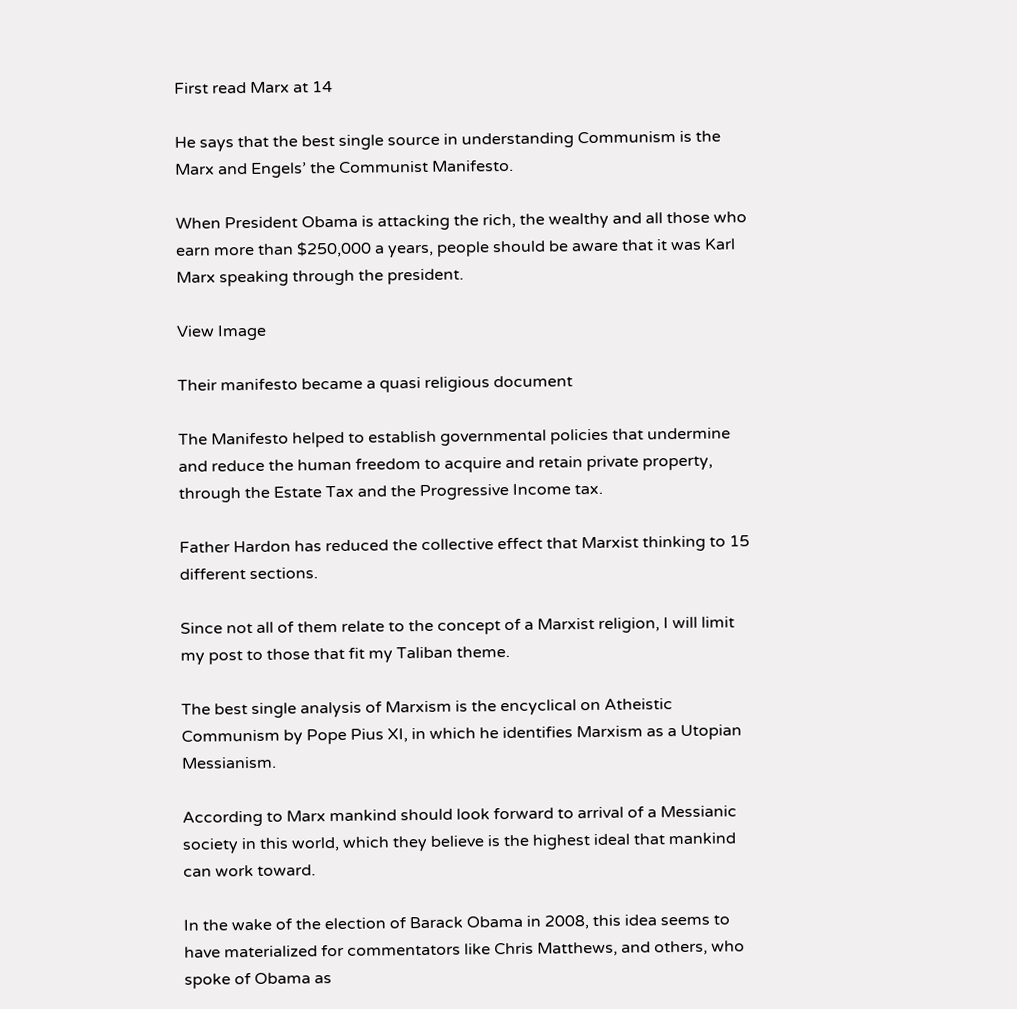First read Marx at 14

He says that the best single source in understanding Communism is the Marx and Engels’ the Communist Manifesto.

When President Obama is attacking the rich, the wealthy and all those who earn more than $250,000 a years, people should be aware that it was Karl Marx speaking through the president.

View Image

Their manifesto became a quasi religious document

The Manifesto helped to establish governmental policies that undermine and reduce the human freedom to acquire and retain private property, through the Estate Tax and the Progressive Income tax.

Father Hardon has reduced the collective effect that Marxist thinking to 15 different sections.

Since not all of them relate to the concept of a Marxist religion, I will limit my post to those that fit my Taliban theme.

The best single analysis of Marxism is the encyclical on Atheistic Communism by Pope Pius XI, in which he identifies Marxism as a Utopian Messianism.

According to Marx mankind should look forward to arrival of a Messianic society in this world, which they believe is the highest ideal that mankind can work toward.

In the wake of the election of Barack Obama in 2008, this idea seems to have materialized for commentators like Chris Matthews, and others, who spoke of Obama as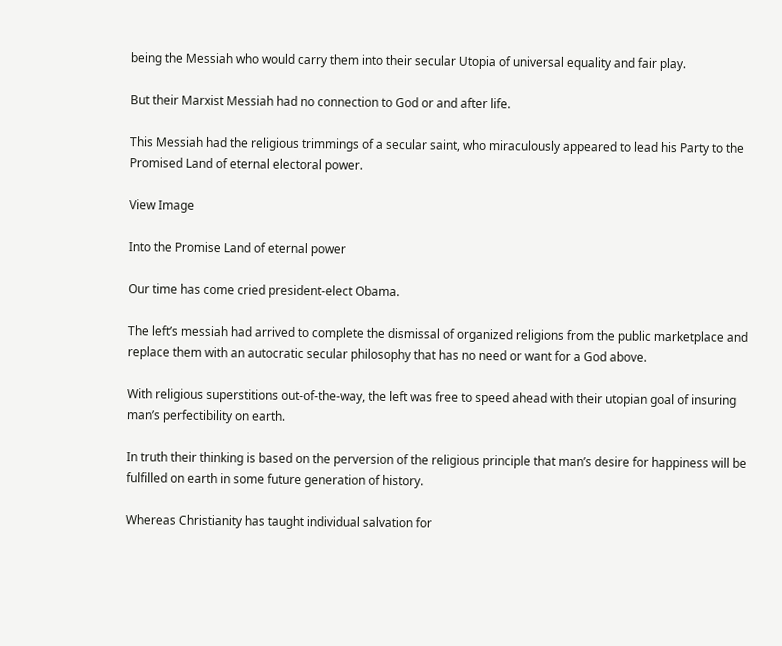being the Messiah who would carry them into their secular Utopia of universal equality and fair play.

But their Marxist Messiah had no connection to God or and after life.

This Messiah had the religious trimmings of a secular saint, who miraculously appeared to lead his Party to the Promised Land of eternal electoral power.

View Image

Into the Promise Land of eternal power

Our time has come cried president-elect Obama.

The left’s messiah had arrived to complete the dismissal of organized religions from the public marketplace and replace them with an autocratic secular philosophy that has no need or want for a God above.

With religious superstitions out-of-the-way, the left was free to speed ahead with their utopian goal of insuring man’s perfectibility on earth.

In truth their thinking is based on the perversion of the religious principle that man’s desire for happiness will be fulfilled on earth in some future generation of history.

Whereas Christianity has taught individual salvation for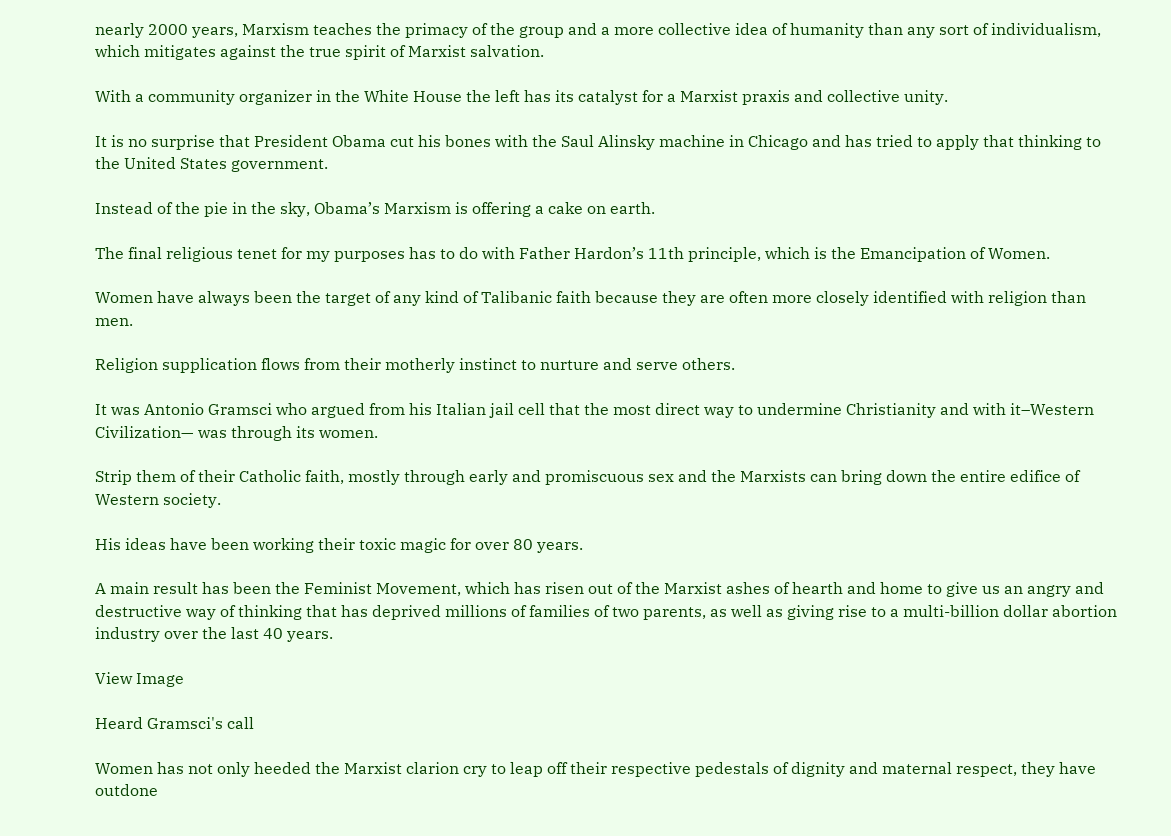nearly 2000 years, Marxism teaches the primacy of the group and a more collective idea of humanity than any sort of individualism, which mitigates against the true spirit of Marxist salvation.

With a community organizer in the White House the left has its catalyst for a Marxist praxis and collective unity.

It is no surprise that President Obama cut his bones with the Saul Alinsky machine in Chicago and has tried to apply that thinking to the United States government.

Instead of the pie in the sky, Obama’s Marxism is offering a cake on earth.

The final religious tenet for my purposes has to do with Father Hardon’s 11th principle, which is the Emancipation of Women.

Women have always been the target of any kind of Talibanic faith because they are often more closely identified with religion than men.

Religion supplication flows from their motherly instinct to nurture and serve others.

It was Antonio Gramsci who argued from his Italian jail cell that the most direct way to undermine Christianity and with it–Western Civilization— was through its women.

Strip them of their Catholic faith, mostly through early and promiscuous sex and the Marxists can bring down the entire edifice of Western society.

His ideas have been working their toxic magic for over 80 years.

A main result has been the Feminist Movement, which has risen out of the Marxist ashes of hearth and home to give us an angry and destructive way of thinking that has deprived millions of families of two parents, as well as giving rise to a multi-billion dollar abortion industry over the last 40 years.

View Image

Heard Gramsci's call

Women has not only heeded the Marxist clarion cry to leap off their respective pedestals of dignity and maternal respect, they have outdone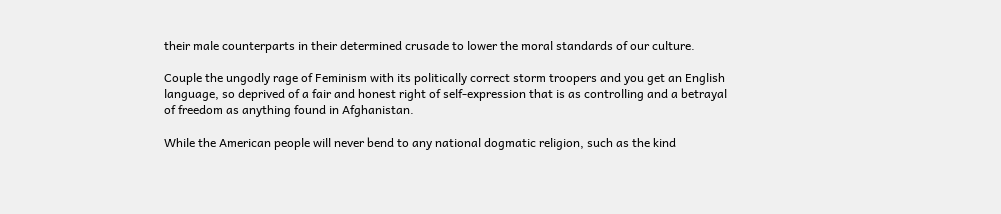their male counterparts in their determined crusade to lower the moral standards of our culture.

Couple the ungodly rage of Feminism with its politically correct storm troopers and you get an English language, so deprived of a fair and honest right of self-expression that is as controlling and a betrayal of freedom as anything found in Afghanistan.

While the American people will never bend to any national dogmatic religion, such as the kind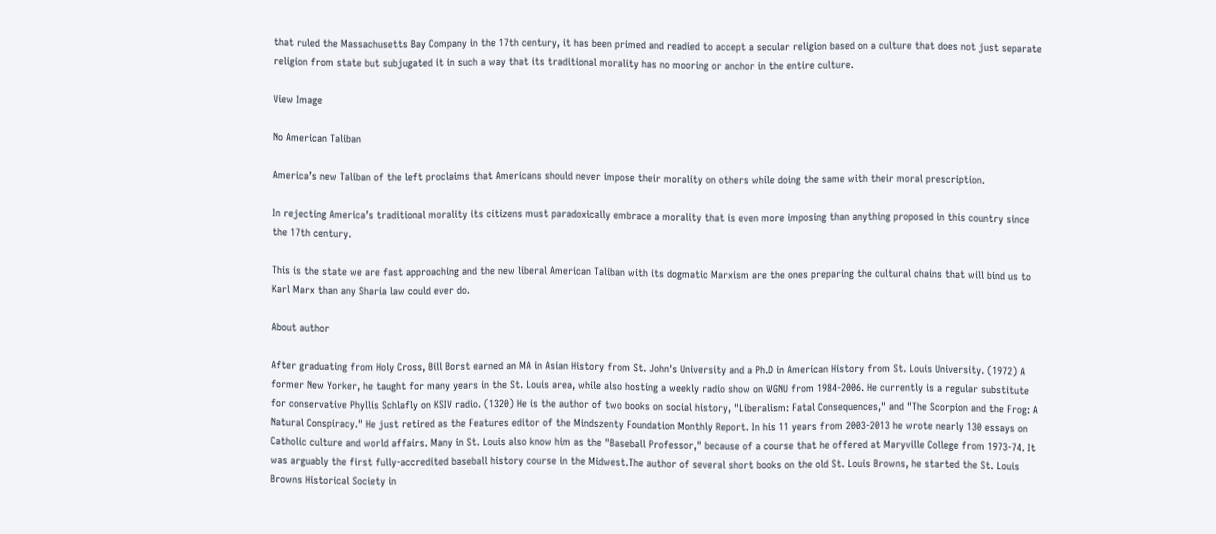that ruled the Massachusetts Bay Company in the 17th century, it has been primed and readied to accept a secular religion based on a culture that does not just separate religion from state but subjugated it in such a way that its traditional morality has no mooring or anchor in the entire culture.

View Image

No American Taliban

America’s new Taliban of the left proclaims that Americans should never impose their morality on others while doing the same with their moral prescription.

In rejecting America’s traditional morality its citizens must paradoxically embrace a morality that is even more imposing than anything proposed in this country since the 17th century.

This is the state we are fast approaching and the new liberal American Taliban with its dogmatic Marxism are the ones preparing the cultural chains that will bind us to Karl Marx than any Sharia law could ever do.

About author

After graduating from Holy Cross, Bill Borst earned an MA in Asian History from St. John's University and a Ph.D in American History from St. Louis University. (1972) A former New Yorker, he taught for many years in the St. Louis area, while also hosting a weekly radio show on WGNU from 1984-2006. He currently is a regular substitute for conservative Phyllis Schlafly on KSIV radio. (1320) He is the author of two books on social history, "Liberalism: Fatal Consequences," and "The Scorpion and the Frog: A Natural Conspiracy." He just retired as the Features editor of the Mindszenty Foundation Monthly Report. In his 11 years from 2003-2013 he wrote nearly 130 essays on Catholic culture and world affairs. Many in St. Louis also know him as the "Baseball Professor," because of a course that he offered at Maryville College from 1973-74. It was arguably the first fully-accredited baseball history course in the Midwest.The author of several short books on the old St. Louis Browns, he started the St. Louis Browns Historical Society in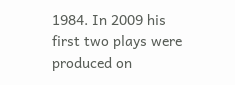1984. In 2009 his first two plays were produced on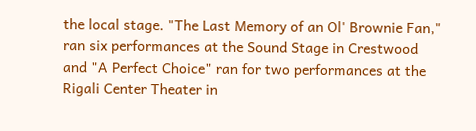the local stage. "The Last Memory of an Ol' Brownie Fan," ran six performances at the Sound Stage in Crestwood and "A Perfect Choice" ran for two performances at the Rigali Center Theater in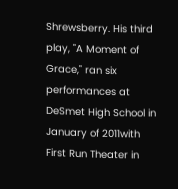Shrewsberry. His third play, "A Moment of Grace," ran six performances at DeSmet High School in January of 2011with First Run Theater in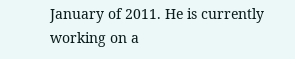January of 2011. He is currently working on a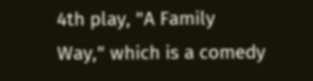4th play, "A Family Way," which is a comedy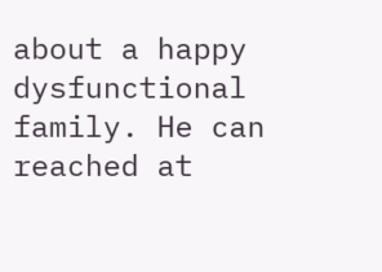about a happy dysfunctional family. He can reached at